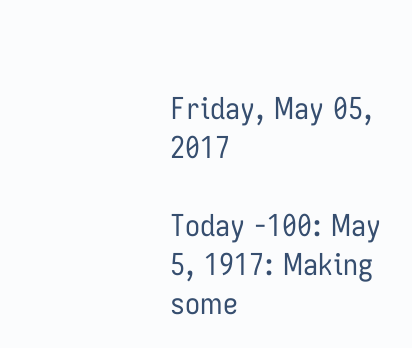Friday, May 05, 2017

Today -100: May 5, 1917: Making some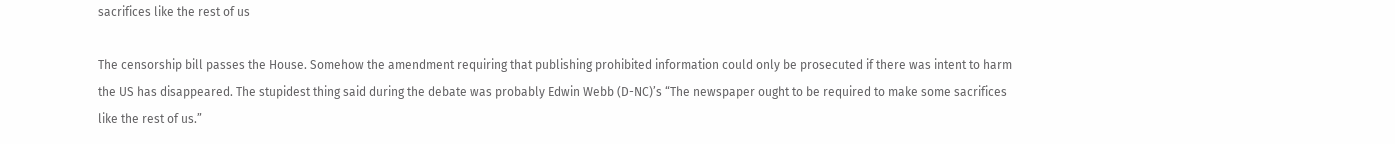sacrifices like the rest of us

The censorship bill passes the House. Somehow the amendment requiring that publishing prohibited information could only be prosecuted if there was intent to harm the US has disappeared. The stupidest thing said during the debate was probably Edwin Webb (D-NC)’s “The newspaper ought to be required to make some sacrifices like the rest of us.”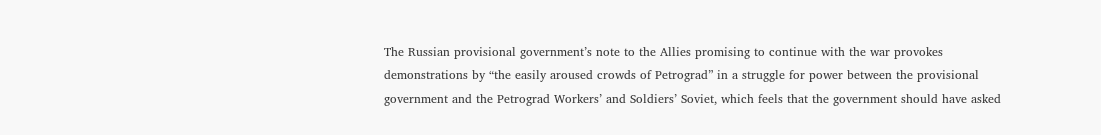The Russian provisional government’s note to the Allies promising to continue with the war provokes demonstrations by “the easily aroused crowds of Petrograd” in a struggle for power between the provisional government and the Petrograd Workers’ and Soldiers’ Soviet, which feels that the government should have asked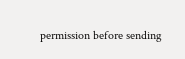permission before sending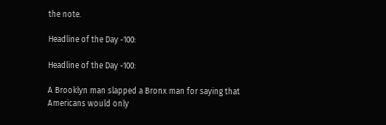the note.

Headline of the Day -100:

Headline of the Day -100:

A Brooklyn man slapped a Bronx man for saying that Americans would only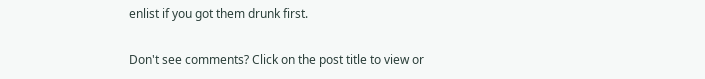enlist if you got them drunk first.

Don't see comments? Click on the post title to view or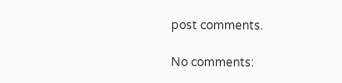post comments.

No comments: